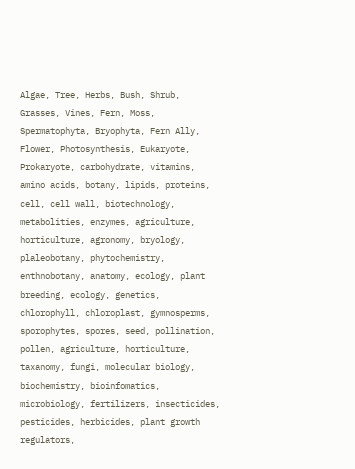Algae, Tree, Herbs, Bush, Shrub, Grasses, Vines, Fern, Moss, Spermatophyta, Bryophyta, Fern Ally, Flower, Photosynthesis, Eukaryote, Prokaryote, carbohydrate, vitamins, amino acids, botany, lipids, proteins, cell, cell wall, biotechnology, metabolities, enzymes, agriculture, horticulture, agronomy, bryology, plaleobotany, phytochemistry, enthnobotany, anatomy, ecology, plant breeding, ecology, genetics, chlorophyll, chloroplast, gymnosperms, sporophytes, spores, seed, pollination, pollen, agriculture, horticulture, taxanomy, fungi, molecular biology, biochemistry, bioinfomatics, microbiology, fertilizers, insecticides, pesticides, herbicides, plant growth regulators,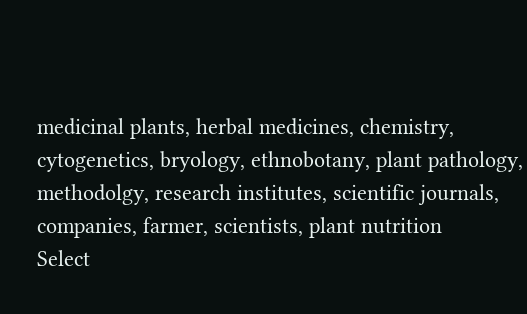medicinal plants, herbal medicines, chemistry, cytogenetics, bryology, ethnobotany, plant pathology, methodolgy, research institutes, scientific journals, companies, farmer, scientists, plant nutrition
Select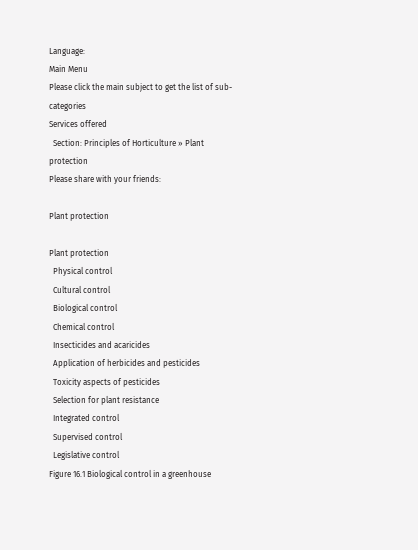Language:
Main Menu
Please click the main subject to get the list of sub-categories
Services offered
  Section: Principles of Horticulture » Plant protection
Please share with your friends:

Plant protection

Plant protection
  Physical control
  Cultural control
  Biological control
  Chemical control
  Insecticides and acaricides
  Application of herbicides and pesticides
  Toxicity aspects of pesticides
  Selection for plant resistance
  Integrated control
  Supervised control
  Legislative control
Figure 16.1 Biological control in a greenhouse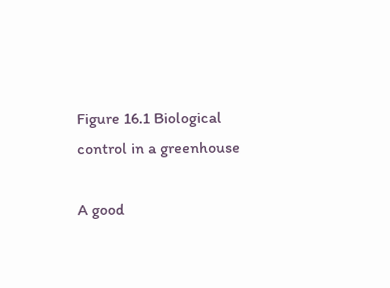Figure 16.1 Biological
control in a greenhouse

A good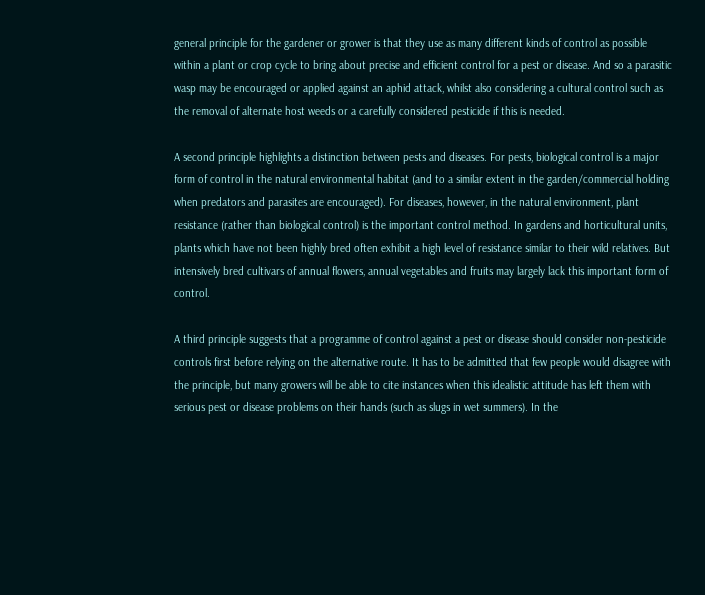general principle for the gardener or grower is that they use as many different kinds of control as possible within a plant or crop cycle to bring about precise and efficient control for a pest or disease. And so a parasitic wasp may be encouraged or applied against an aphid attack, whilst also considering a cultural control such as the removal of alternate host weeds or a carefully considered pesticide if this is needed.

A second principle highlights a distinction between pests and diseases. For pests, biological control is a major form of control in the natural environmental habitat (and to a similar extent in the garden/commercial holding when predators and parasites are encouraged). For diseases, however, in the natural environment, plant resistance (rather than biological control) is the important control method. In gardens and horticultural units, plants which have not been highly bred often exhibit a high level of resistance similar to their wild relatives. But intensively bred cultivars of annual flowers, annual vegetables and fruits may largely lack this important form of control.

A third principle suggests that a programme of control against a pest or disease should consider non-pesticide controls first before relying on the alternative route. It has to be admitted that few people would disagree with the principle, but many growers will be able to cite instances when this idealistic attitude has left them with serious pest or disease problems on their hands (such as slugs in wet summers). In the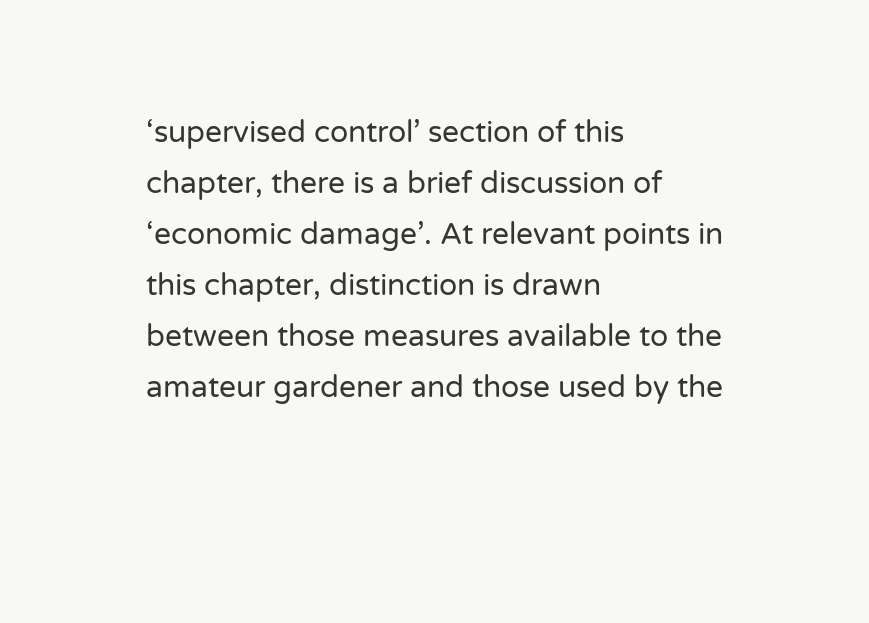‘supervised control’ section of this chapter, there is a brief discussion of ‘economic damage’. At relevant points in this chapter, distinction is drawn between those measures available to the amateur gardener and those used by the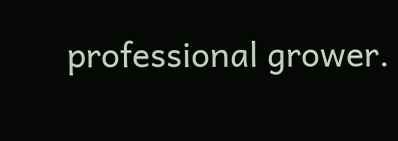professional grower.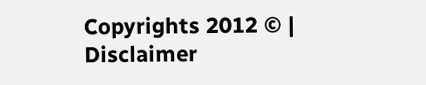Copyrights 2012 © | Disclaimer